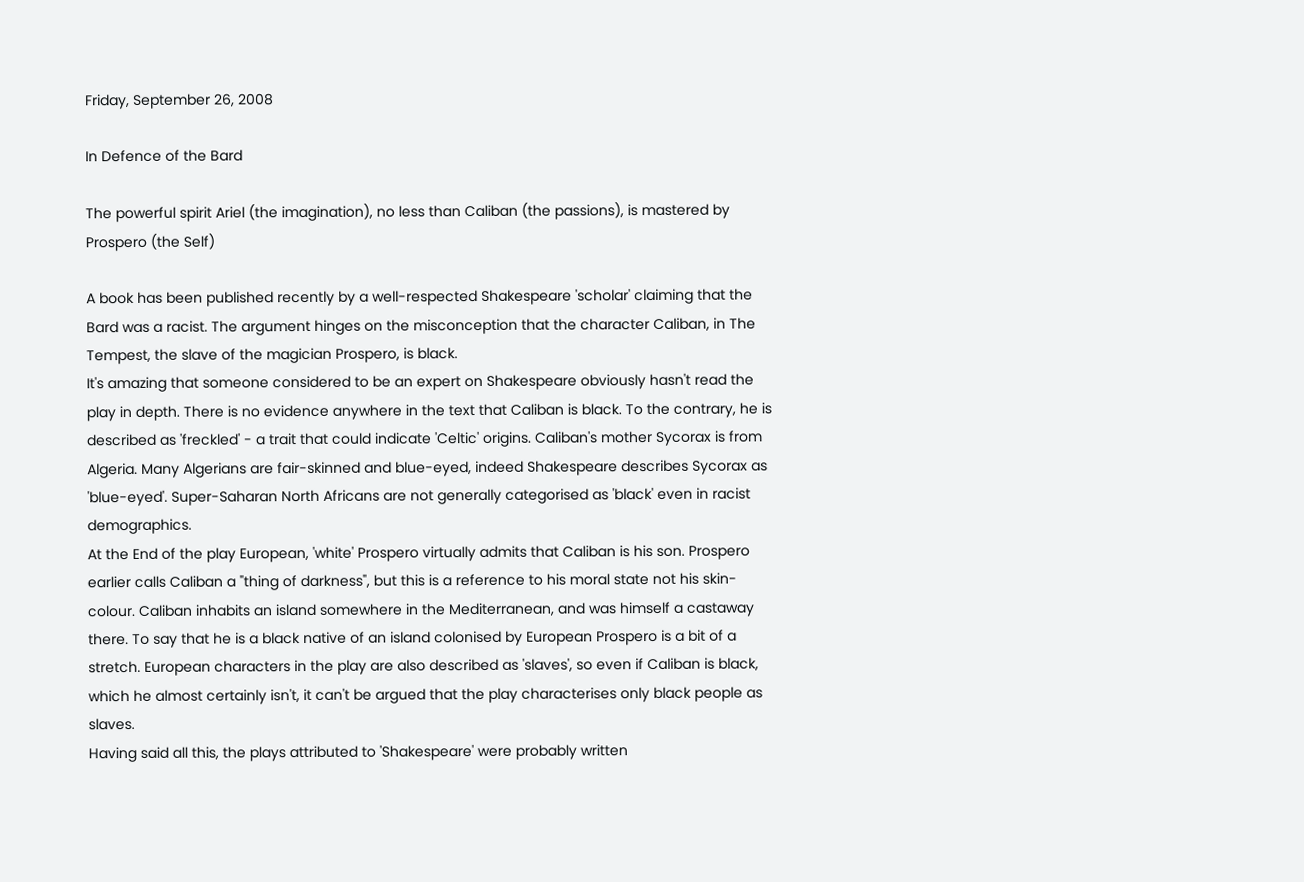Friday, September 26, 2008

In Defence of the Bard

The powerful spirit Ariel (the imagination), no less than Caliban (the passions), is mastered by Prospero (the Self)

A book has been published recently by a well-respected Shakespeare 'scholar' claiming that the Bard was a racist. The argument hinges on the misconception that the character Caliban, in The Tempest, the slave of the magician Prospero, is black.
It's amazing that someone considered to be an expert on Shakespeare obviously hasn't read the play in depth. There is no evidence anywhere in the text that Caliban is black. To the contrary, he is described as 'freckled' - a trait that could indicate 'Celtic' origins. Caliban's mother Sycorax is from Algeria. Many Algerians are fair-skinned and blue-eyed, indeed Shakespeare describes Sycorax as 'blue-eyed'. Super-Saharan North Africans are not generally categorised as 'black' even in racist demographics.
At the End of the play European, 'white' Prospero virtually admits that Caliban is his son. Prospero earlier calls Caliban a "thing of darkness", but this is a reference to his moral state not his skin-colour. Caliban inhabits an island somewhere in the Mediterranean, and was himself a castaway there. To say that he is a black native of an island colonised by European Prospero is a bit of a stretch. European characters in the play are also described as 'slaves', so even if Caliban is black, which he almost certainly isn't, it can't be argued that the play characterises only black people as slaves.
Having said all this, the plays attributed to 'Shakespeare' were probably written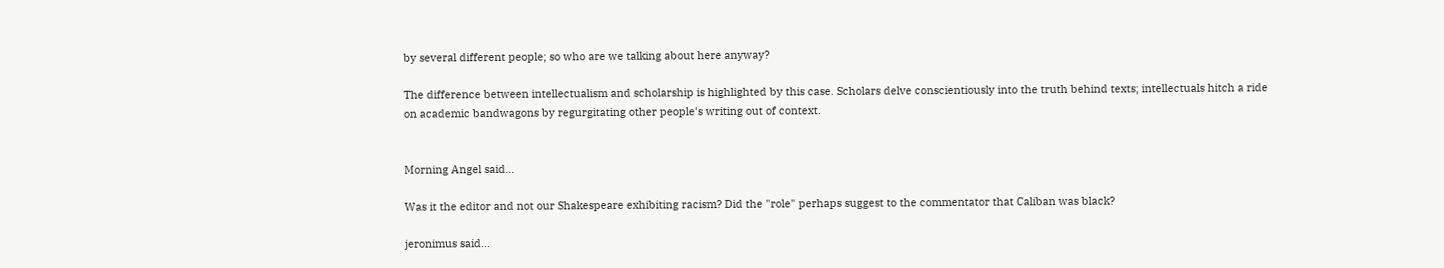by several different people; so who are we talking about here anyway?

The difference between intellectualism and scholarship is highlighted by this case. Scholars delve conscientiously into the truth behind texts; intellectuals hitch a ride on academic bandwagons by regurgitating other people's writing out of context.


Morning Angel said...

Was it the editor and not our Shakespeare exhibiting racism? Did the "role" perhaps suggest to the commentator that Caliban was black?

jeronimus said...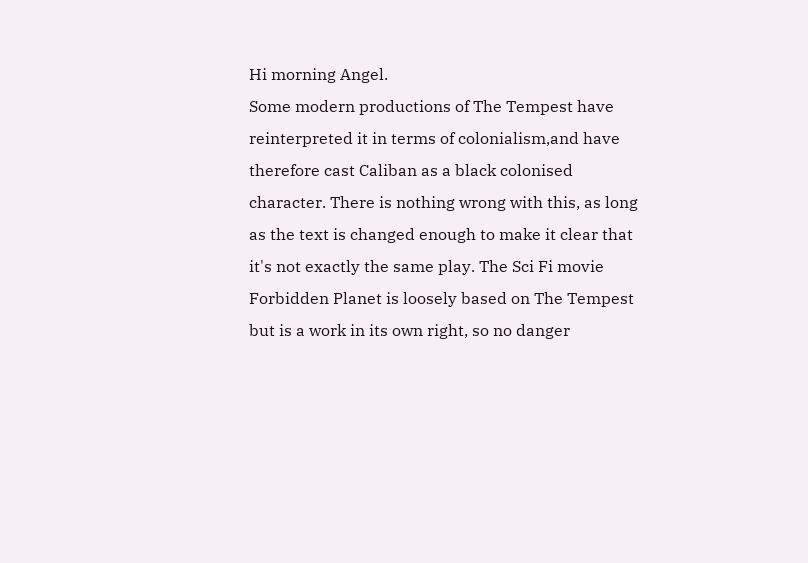Hi morning Angel.
Some modern productions of The Tempest have reinterpreted it in terms of colonialism,and have therefore cast Caliban as a black colonised character. There is nothing wrong with this, as long as the text is changed enough to make it clear that it's not exactly the same play. The Sci Fi movie Forbidden Planet is loosely based on The Tempest but is a work in its own right, so no danger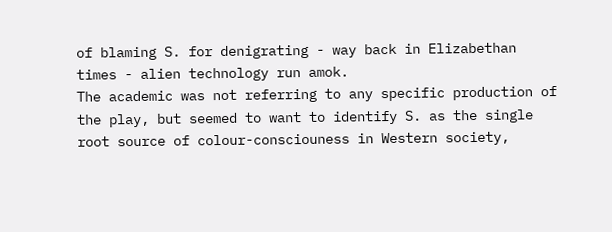of blaming S. for denigrating - way back in Elizabethan times - alien technology run amok.
The academic was not referring to any specific production of the play, but seemed to want to identify S. as the single root source of colour-consciouness in Western society,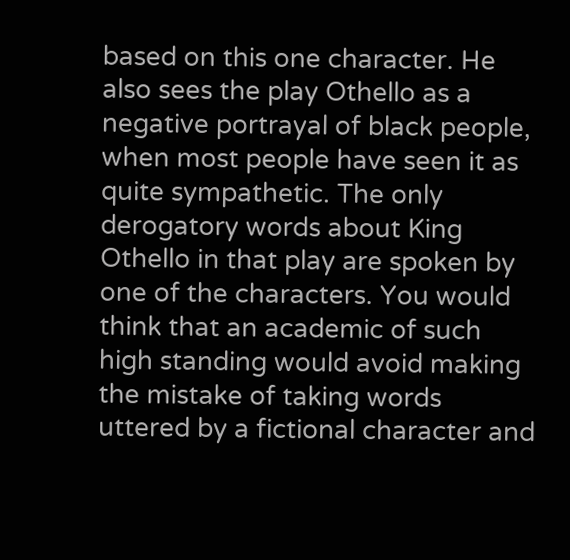based on this one character. He also sees the play Othello as a negative portrayal of black people, when most people have seen it as quite sympathetic. The only derogatory words about King Othello in that play are spoken by one of the characters. You would think that an academic of such high standing would avoid making the mistake of taking words uttered by a fictional character and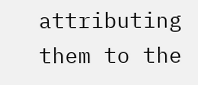attributing them to the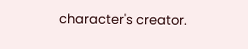character's creator.